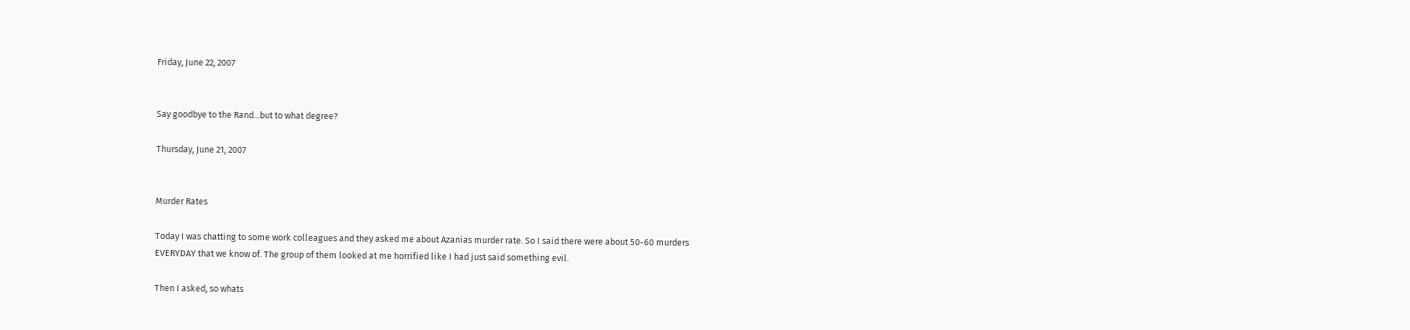Friday, June 22, 2007


Say goodbye to the Rand...but to what degree?

Thursday, June 21, 2007


Murder Rates

Today I was chatting to some work colleagues and they asked me about Azanias murder rate. So I said there were about 50-60 murders EVERYDAY that we know of. The group of them looked at me horrified like I had just said something evil.

Then I asked, so whats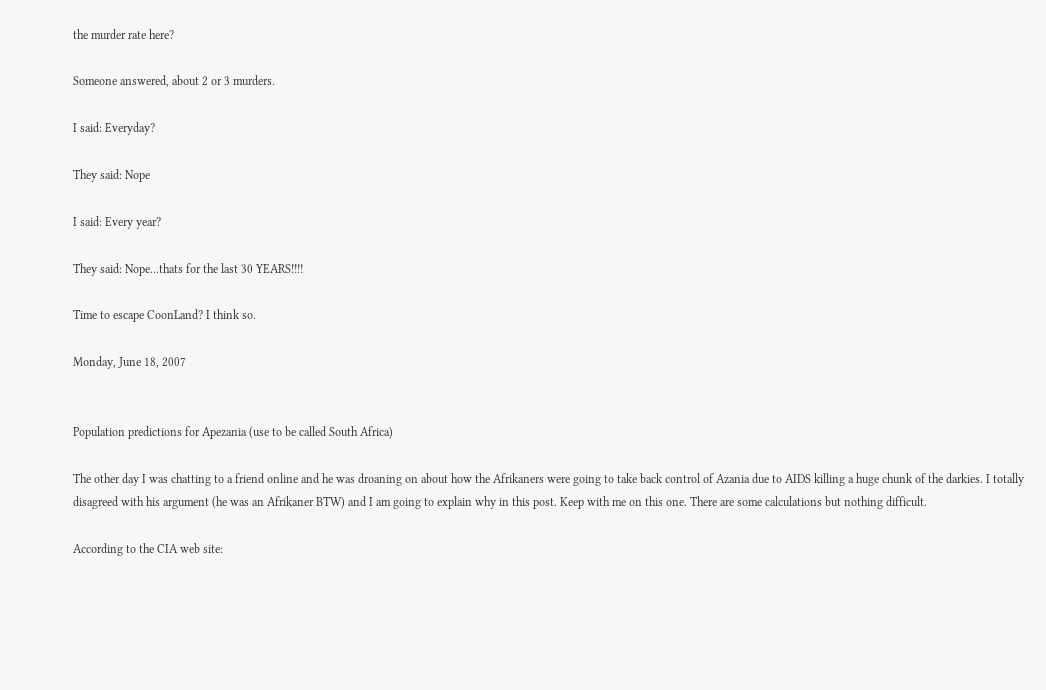the murder rate here?

Someone answered, about 2 or 3 murders.

I said: Everyday?

They said: Nope

I said: Every year?

They said: Nope...thats for the last 30 YEARS!!!!

Time to escape CoonLand? I think so.

Monday, June 18, 2007


Population predictions for Apezania (use to be called South Africa)

The other day I was chatting to a friend online and he was droaning on about how the Afrikaners were going to take back control of Azania due to AIDS killing a huge chunk of the darkies. I totally disagreed with his argument (he was an Afrikaner BTW) and I am going to explain why in this post. Keep with me on this one. There are some calculations but nothing difficult.

According to the CIA web site: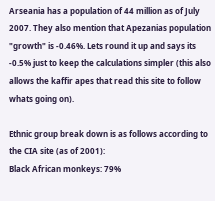Arseania has a population of 44 million as of July 2007. They also mention that Apezanias population "growth" is -0.46%. Lets round it up and says its -0.5% just to keep the calculations simpler (this also allows the kaffir apes that read this site to follow whats going on).

Ethnic group break down is as follows according to the CIA site (as of 2001):
Black African monkeys: 79%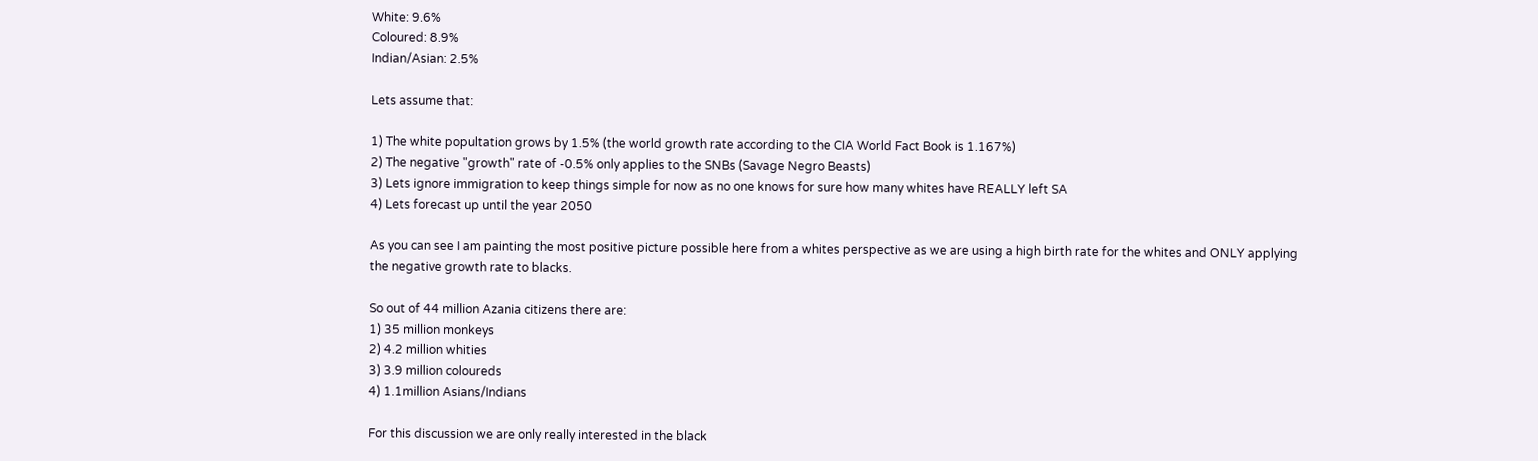White: 9.6%
Coloured: 8.9%
Indian/Asian: 2.5%

Lets assume that:

1) The white popultation grows by 1.5% (the world growth rate according to the CIA World Fact Book is 1.167%)
2) The negative "growth" rate of -0.5% only applies to the SNBs (Savage Negro Beasts)
3) Lets ignore immigration to keep things simple for now as no one knows for sure how many whites have REALLY left SA
4) Lets forecast up until the year 2050

As you can see I am painting the most positive picture possible here from a whites perspective as we are using a high birth rate for the whites and ONLY applying the negative growth rate to blacks.

So out of 44 million Azania citizens there are:
1) 35 million monkeys
2) 4.2 million whities
3) 3.9 million coloureds
4) 1.1million Asians/Indians

For this discussion we are only really interested in the black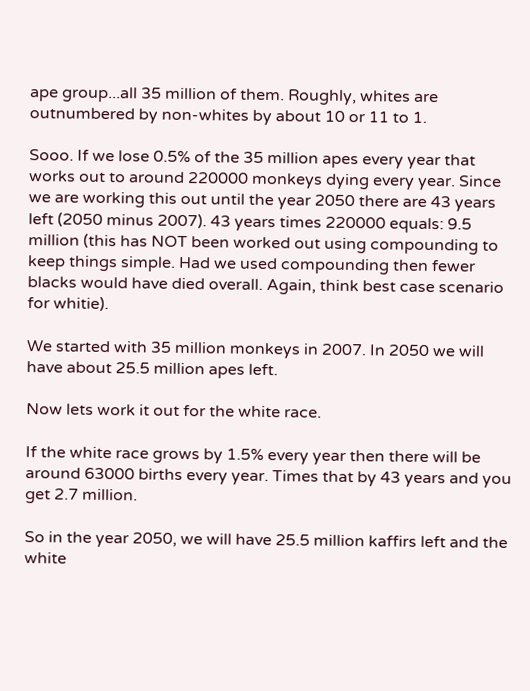ape group...all 35 million of them. Roughly, whites are outnumbered by non-whites by about 10 or 11 to 1.

Sooo. If we lose 0.5% of the 35 million apes every year that works out to around 220000 monkeys dying every year. Since we are working this out until the year 2050 there are 43 years left (2050 minus 2007). 43 years times 220000 equals: 9.5 million (this has NOT been worked out using compounding to keep things simple. Had we used compounding then fewer blacks would have died overall. Again, think best case scenario for whitie).

We started with 35 million monkeys in 2007. In 2050 we will have about 25.5 million apes left.

Now lets work it out for the white race.

If the white race grows by 1.5% every year then there will be around 63000 births every year. Times that by 43 years and you get 2.7 million.

So in the year 2050, we will have 25.5 million kaffirs left and the white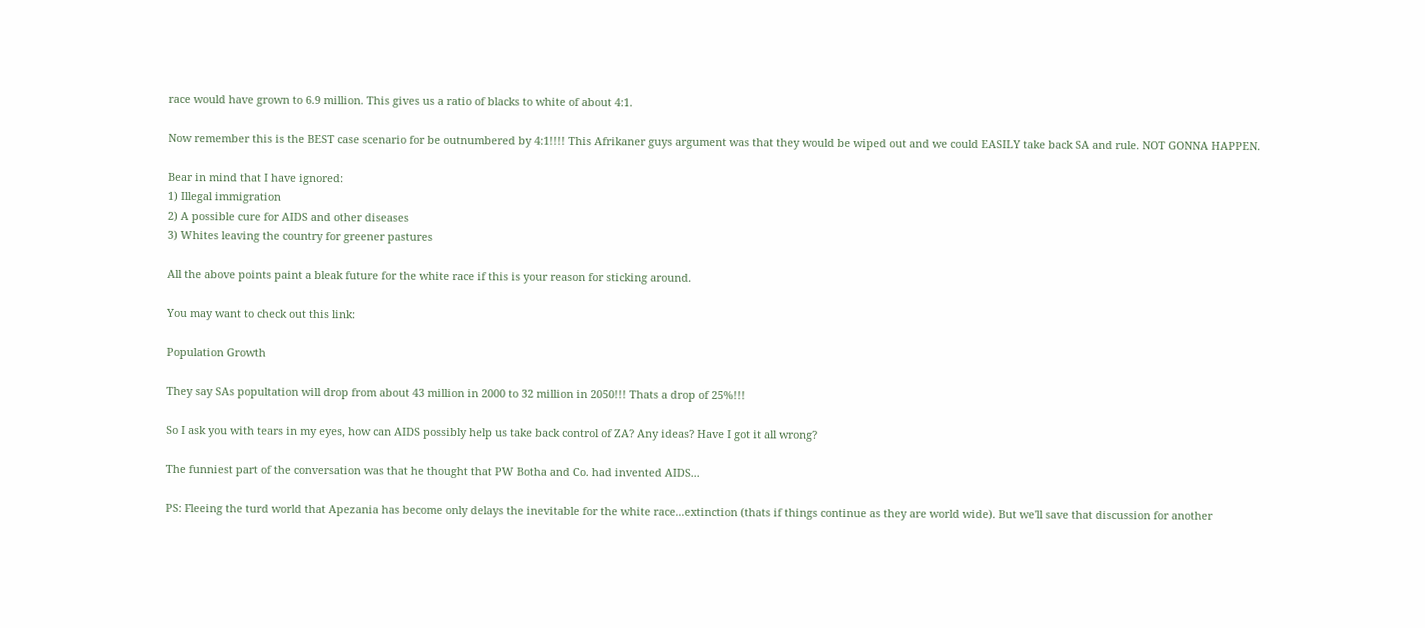race would have grown to 6.9 million. This gives us a ratio of blacks to white of about 4:1.

Now remember this is the BEST case scenario for be outnumbered by 4:1!!!! This Afrikaner guys argument was that they would be wiped out and we could EASILY take back SA and rule. NOT GONNA HAPPEN.

Bear in mind that I have ignored:
1) Illegal immigration
2) A possible cure for AIDS and other diseases
3) Whites leaving the country for greener pastures

All the above points paint a bleak future for the white race if this is your reason for sticking around.

You may want to check out this link:

Population Growth

They say SAs popultation will drop from about 43 million in 2000 to 32 million in 2050!!! Thats a drop of 25%!!!

So I ask you with tears in my eyes, how can AIDS possibly help us take back control of ZA? Any ideas? Have I got it all wrong?

The funniest part of the conversation was that he thought that PW Botha and Co. had invented AIDS...

PS: Fleeing the turd world that Apezania has become only delays the inevitable for the white race...extinction (thats if things continue as they are world wide). But we'll save that discussion for another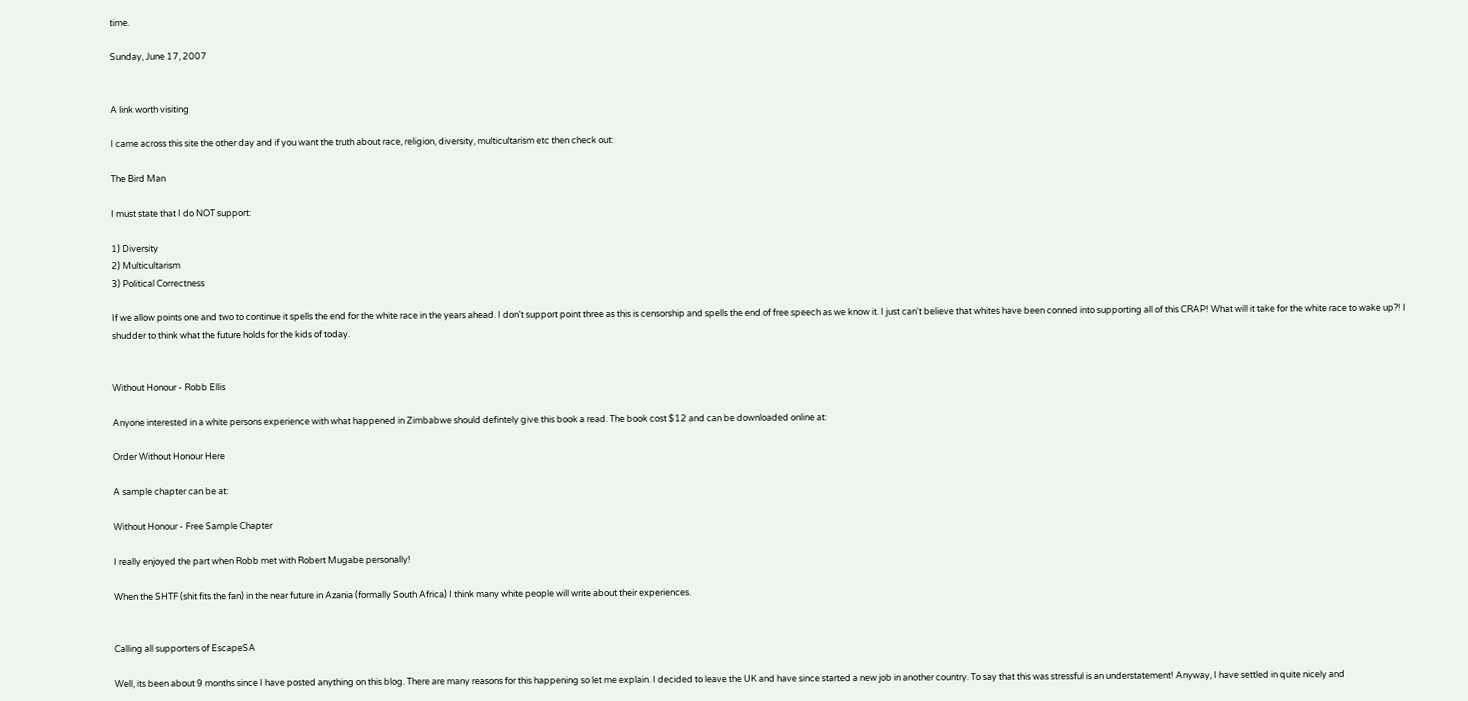time.

Sunday, June 17, 2007


A link worth visiting

I came across this site the other day and if you want the truth about race, religion, diversity, multicultarism etc then check out:

The Bird Man

I must state that I do NOT support:

1) Diversity
2) Multicultarism
3) Political Correctness

If we allow points one and two to continue it spells the end for the white race in the years ahead. I don't support point three as this is censorship and spells the end of free speech as we know it. I just can't believe that whites have been conned into supporting all of this CRAP! What will it take for the white race to wake up?! I shudder to think what the future holds for the kids of today.


Without Honour - Robb Ellis

Anyone interested in a white persons experience with what happened in Zimbabwe should defintely give this book a read. The book cost $12 and can be downloaded online at:

Order Without Honour Here

A sample chapter can be at:

Without Honour - Free Sample Chapter

I really enjoyed the part when Robb met with Robert Mugabe personally!

When the SHTF (shit fits the fan) in the near future in Azania (formally South Africa) I think many white people will write about their experiences.


Calling all supporters of EscapeSA

Well, its been about 9 months since I have posted anything on this blog. There are many reasons for this happening so let me explain. I decided to leave the UK and have since started a new job in another country. To say that this was stressful is an understatement! Anyway, I have settled in quite nicely and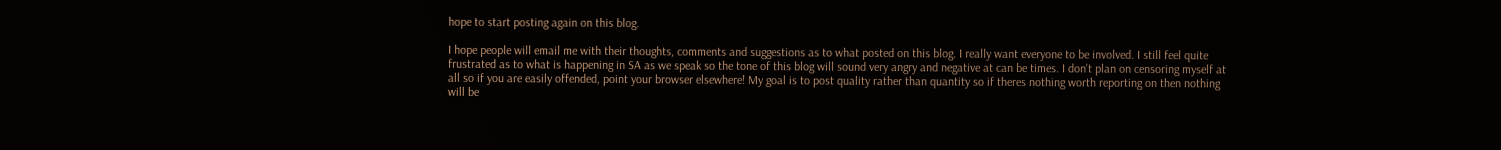hope to start posting again on this blog.

I hope people will email me with their thoughts, comments and suggestions as to what posted on this blog. I really want everyone to be involved. I still feel quite frustrated as to what is happening in SA as we speak so the tone of this blog will sound very angry and negative at can be times. I don't plan on censoring myself at all so if you are easily offended, point your browser elsewhere! My goal is to post quality rather than quantity so if theres nothing worth reporting on then nothing will be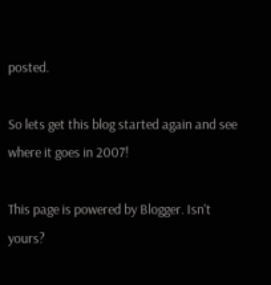posted.

So lets get this blog started again and see where it goes in 2007!

This page is powered by Blogger. Isn't yours?